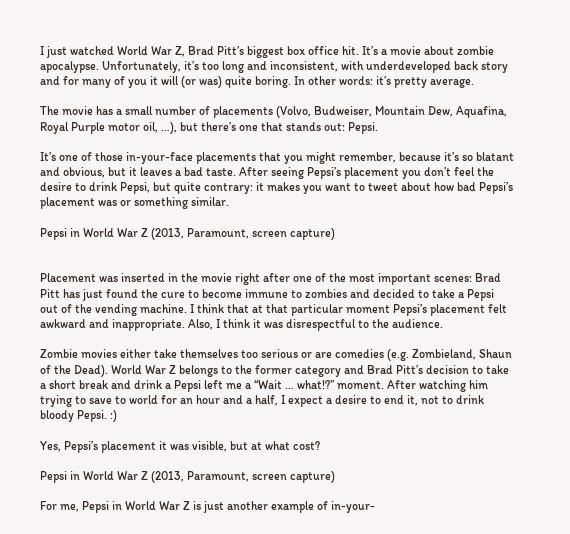I just watched World War Z, Brad Pitt’s biggest box office hit. It’s a movie about zombie apocalypse. Unfortunately, it’s too long and inconsistent, with underdeveloped back story and for many of you it will (or was) quite boring. In other words: it’s pretty average.

The movie has a small number of placements (Volvo, Budweiser, Mountain Dew, Aquafina, Royal Purple motor oil, …), but there’s one that stands out: Pepsi.

It’s one of those in-your-face placements that you might remember, because it’s so blatant and obvious, but it leaves a bad taste. After seeing Pepsi’s placement you don’t feel the desire to drink Pepsi, but quite contrary: it makes you want to tweet about how bad Pepsi’s placement was or something similar.

Pepsi in World War Z (2013, Paramount, screen capture)


Placement was inserted in the movie right after one of the most important scenes: Brad Pitt has just found the cure to become immune to zombies and decided to take a Pepsi out of the vending machine. I think that at that particular moment Pepsi’s placement felt awkward and inappropriate. Also, I think it was disrespectful to the audience.

Zombie movies either take themselves too serious or are comedies (e.g. Zombieland, Shaun of the Dead). World War Z belongs to the former category and Brad Pitt’s decision to take a short break and drink a Pepsi left me a “Wait … what!?” moment. After watching him trying to save to world for an hour and a half, I expect a desire to end it, not to drink bloody Pepsi. :)

Yes, Pepsi’s placement it was visible, but at what cost?

Pepsi in World War Z (2013, Paramount, screen capture)

For me, Pepsi in World War Z is just another example of in-your-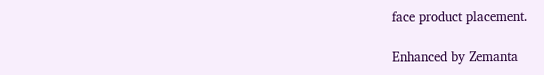face product placement.

Enhanced by Zemanta